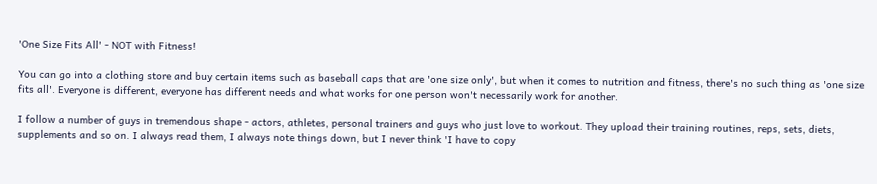'One Size Fits All' - NOT with Fitness!

You can go into a clothing store and buy certain items such as baseball caps that are 'one size only', but when it comes to nutrition and fitness, there's no such thing as 'one size fits all'. Everyone is different, everyone has different needs and what works for one person won't necessarily work for another.

I follow a number of guys in tremendous shape - actors, athletes, personal trainers and guys who just love to workout. They upload their training routines, reps, sets, diets, supplements and so on. I always read them, I always note things down, but I never think 'I have to copy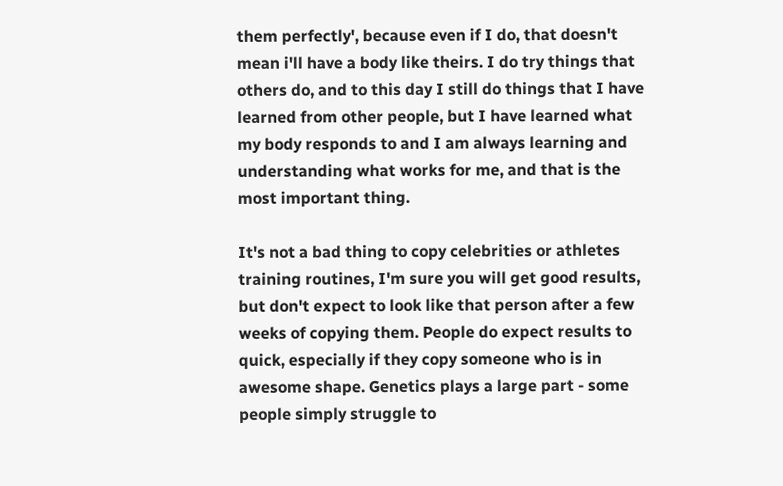them perfectly', because even if I do, that doesn't mean i'll have a body like theirs. I do try things that others do, and to this day I still do things that I have learned from other people, but I have learned what my body responds to and I am always learning and understanding what works for me, and that is the most important thing.

It's not a bad thing to copy celebrities or athletes training routines, I'm sure you will get good results, but don't expect to look like that person after a few weeks of copying them. People do expect results to quick, especially if they copy someone who is in awesome shape. Genetics plays a large part - some people simply struggle to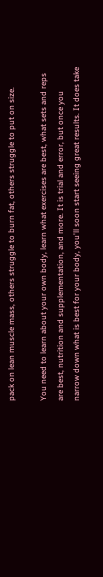pack on lean muscle mass, others struggle to burn fat, others struggle to put on size.

You need to learn about your own body, learn what exercises are best, what sets and reps are best, nutrition and supplementation, and more. It is trial and error, but once you narrow down what is best for your body, you'll soon start seeing great results. It does take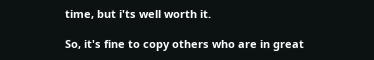time, but i'ts well worth it.

So, it's fine to copy others who are in great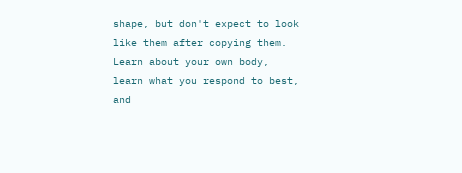shape, but don't expect to look like them after copying them. Learn about your own body, learn what you respond to best, and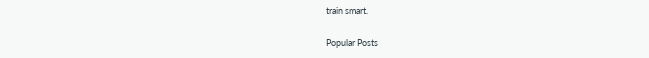train smart.

Popular Posts